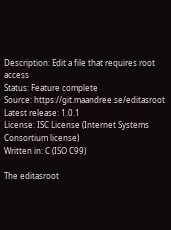Description: Edit a file that requires root access
Status: Feature complete
Source: https://git.maandree.se/editasroot
Latest release: 1.0.1
License: ISC License (Internet Systems Consortium license)
Written in: C (ISO C99)

The editasroot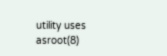utility uses asroot(8)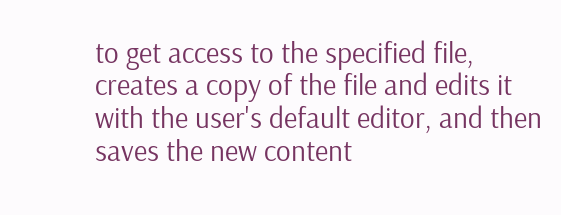to get access to the specified file, creates a copy of the file and edits it with the user's default editor, and then saves the new content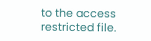to the access restricted file.